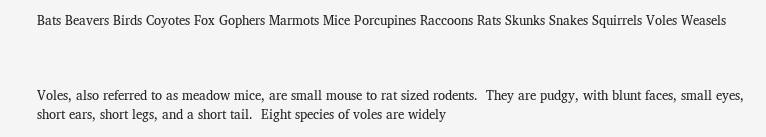Bats Beavers Birds Coyotes Fox Gophers Marmots Mice Porcupines Raccoons Rats Skunks Snakes Squirrels Voles Weasels



Voles, also referred to as meadow mice, are small mouse to rat sized rodents.  They are pudgy, with blunt faces, small eyes, short ears, short legs, and a short tail.  Eight species of voles are widely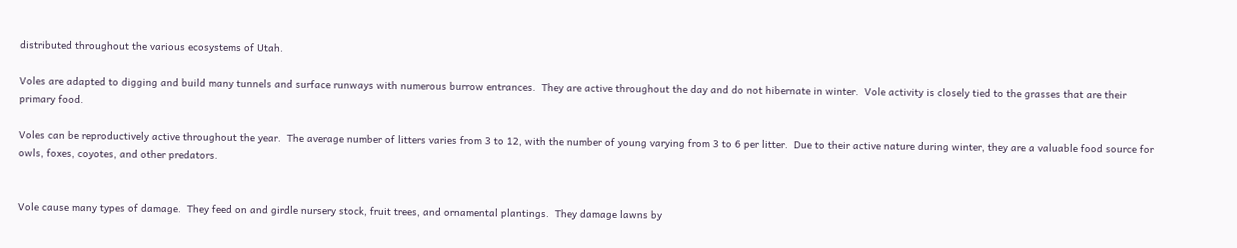distributed throughout the various ecosystems of Utah.

Voles are adapted to digging and build many tunnels and surface runways with numerous burrow entrances.  They are active throughout the day and do not hibernate in winter.  Vole activity is closely tied to the grasses that are their primary food.

Voles can be reproductively active throughout the year.  The average number of litters varies from 3 to 12, with the number of young varying from 3 to 6 per litter.  Due to their active nature during winter, they are a valuable food source for owls, foxes, coyotes, and other predators.


Vole cause many types of damage.  They feed on and girdle nursery stock, fruit trees, and ornamental plantings.  They damage lawns by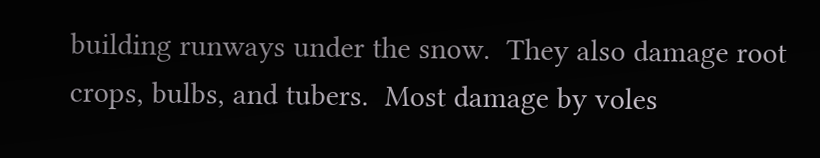building runways under the snow.  They also damage root crops, bulbs, and tubers.  Most damage by voles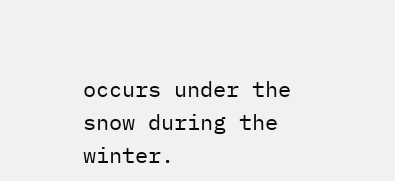occurs under the snow during the winter.